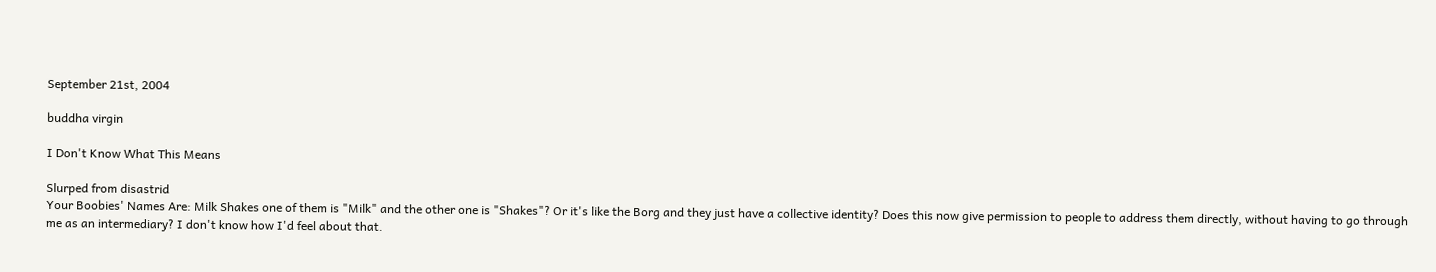September 21st, 2004

buddha virgin

I Don't Know What This Means

Slurped from disastrid
Your Boobies' Names Are: Milk Shakes one of them is "Milk" and the other one is "Shakes"? Or it's like the Borg and they just have a collective identity? Does this now give permission to people to address them directly, without having to go through me as an intermediary? I don't know how I'd feel about that.